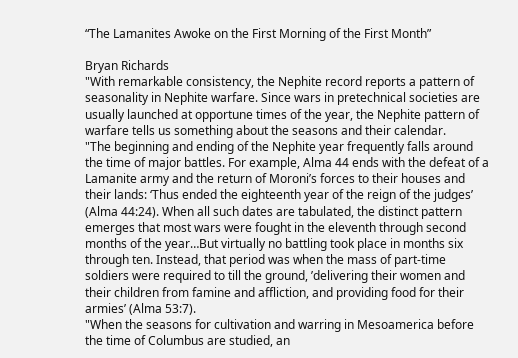“The Lamanites Awoke on the First Morning of the First Month”

Bryan Richards
"With remarkable consistency, the Nephite record reports a pattern of seasonality in Nephite warfare. Since wars in pretechnical societies are usually launched at opportune times of the year, the Nephite pattern of warfare tells us something about the seasons and their calendar.
"The beginning and ending of the Nephite year frequently falls around the time of major battles. For example, Alma 44 ends with the defeat of a Lamanite army and the return of Moroni’s forces to their houses and their lands: ‘Thus ended the eighteenth year of the reign of the judges’ (Alma 44:24). When all such dates are tabulated, the distinct pattern emerges that most wars were fought in the eleventh through second months of the year…But virtually no battling took place in months six through ten. Instead, that period was when the mass of part-time soldiers were required to till the ground, ’delivering their women and their children from famine and affliction, and providing food for their armies’ (Alma 53:7).
"When the seasons for cultivation and warring in Mesoamerica before the time of Columbus are studied, an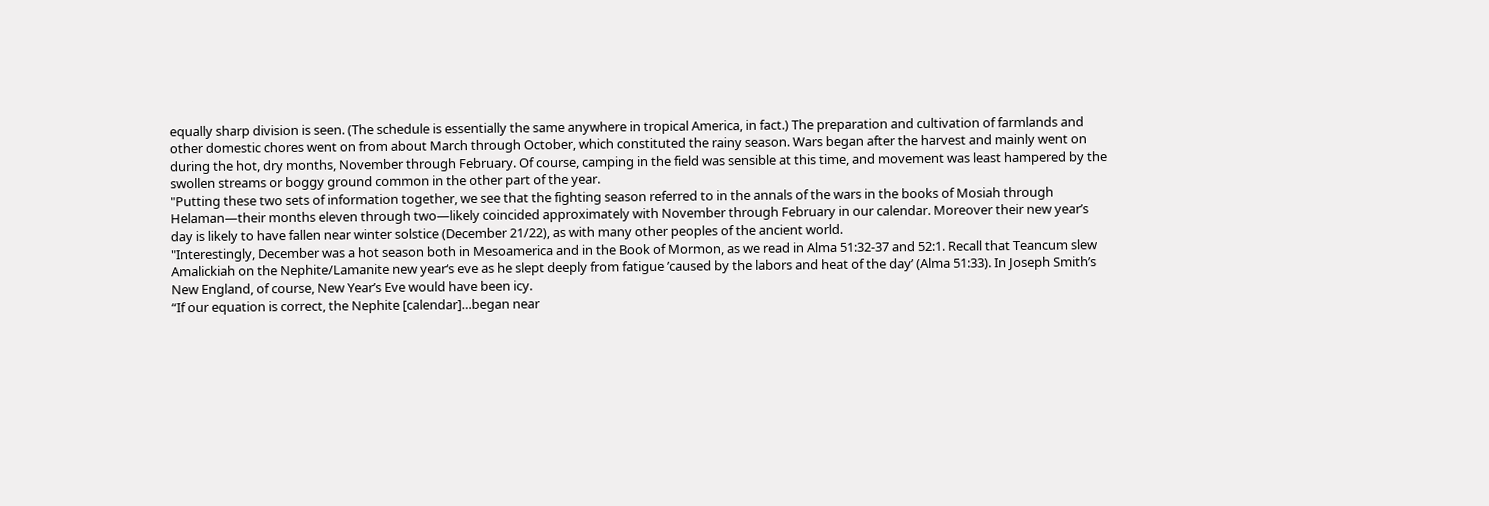equally sharp division is seen. (The schedule is essentially the same anywhere in tropical America, in fact.) The preparation and cultivation of farmlands and other domestic chores went on from about March through October, which constituted the rainy season. Wars began after the harvest and mainly went on during the hot, dry months, November through February. Of course, camping in the field was sensible at this time, and movement was least hampered by the swollen streams or boggy ground common in the other part of the year.
"Putting these two sets of information together, we see that the fighting season referred to in the annals of the wars in the books of Mosiah through Helaman—their months eleven through two—likely coincided approximately with November through February in our calendar. Moreover their new year’s day is likely to have fallen near winter solstice (December 21/22), as with many other peoples of the ancient world.
"Interestingly, December was a hot season both in Mesoamerica and in the Book of Mormon, as we read in Alma 51:32-37 and 52:1. Recall that Teancum slew Amalickiah on the Nephite/Lamanite new year‘s eve as he slept deeply from fatigue ’caused by the labors and heat of the day’ (Alma 51:33). In Joseph Smith’s New England, of course, New Year’s Eve would have been icy.
“If our equation is correct, the Nephite [calendar]…began near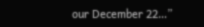our December 22…”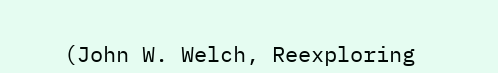(John W. Welch, Reexploring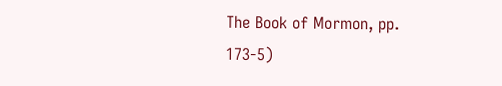The Book of Mormon, pp. 173-5)